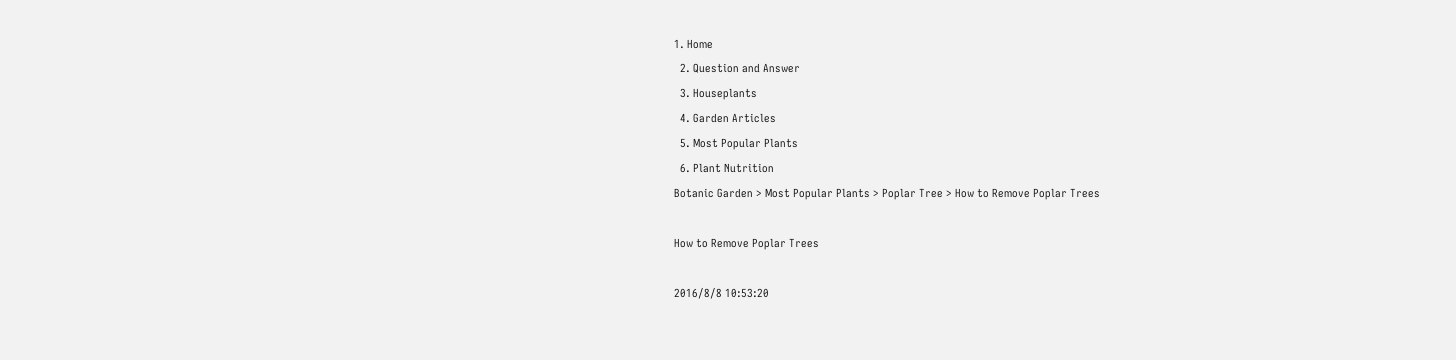1. Home
  2. Question and Answer
  3. Houseplants
  4. Garden Articles
  5. Most Popular Plants
  6. Plant Nutrition
Botanic Garden > Most Popular Plants > Poplar Tree > How to Remove Poplar Trees

How to Remove Poplar Trees

2016/8/8 10:53:20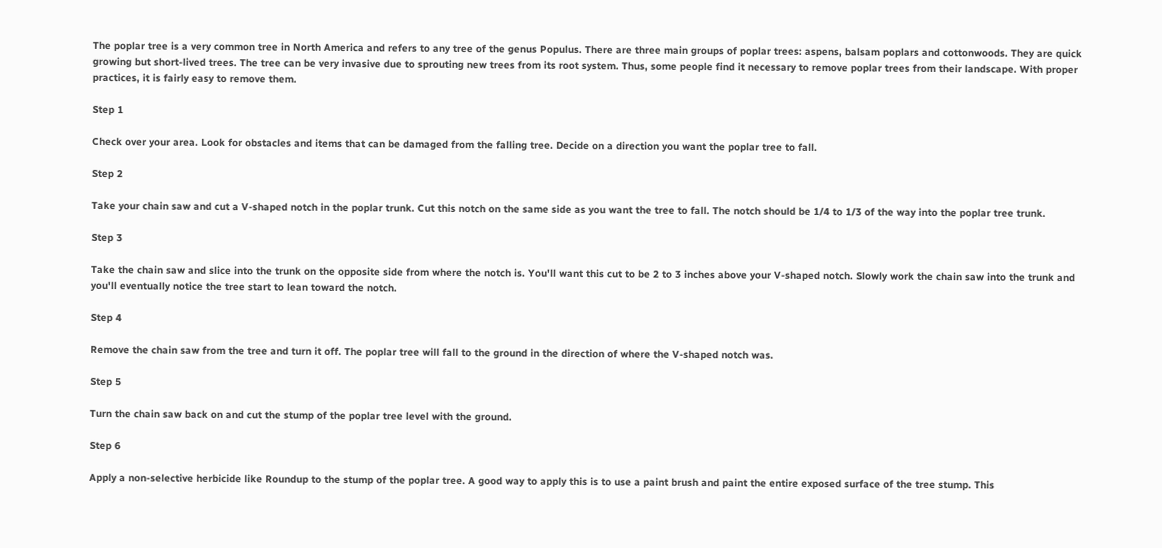The poplar tree is a very common tree in North America and refers to any tree of the genus Populus. There are three main groups of poplar trees: aspens, balsam poplars and cottonwoods. They are quick growing but short-lived trees. The tree can be very invasive due to sprouting new trees from its root system. Thus, some people find it necessary to remove poplar trees from their landscape. With proper practices, it is fairly easy to remove them.

Step 1

Check over your area. Look for obstacles and items that can be damaged from the falling tree. Decide on a direction you want the poplar tree to fall.

Step 2

Take your chain saw and cut a V-shaped notch in the poplar trunk. Cut this notch on the same side as you want the tree to fall. The notch should be 1/4 to 1/3 of the way into the poplar tree trunk.

Step 3

Take the chain saw and slice into the trunk on the opposite side from where the notch is. You'll want this cut to be 2 to 3 inches above your V-shaped notch. Slowly work the chain saw into the trunk and you'll eventually notice the tree start to lean toward the notch.

Step 4

Remove the chain saw from the tree and turn it off. The poplar tree will fall to the ground in the direction of where the V-shaped notch was.

Step 5

Turn the chain saw back on and cut the stump of the poplar tree level with the ground.

Step 6

Apply a non-selective herbicide like Roundup to the stump of the poplar tree. A good way to apply this is to use a paint brush and paint the entire exposed surface of the tree stump. This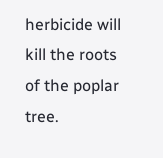herbicide will kill the roots of the poplar tree.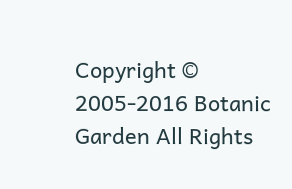Copyright © 2005-2016 Botanic Garden All Rights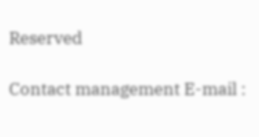Reserved

Contact management E-mail :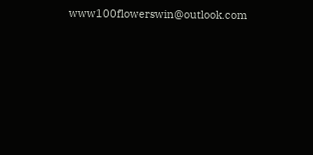www100flowerswin@outlook.com